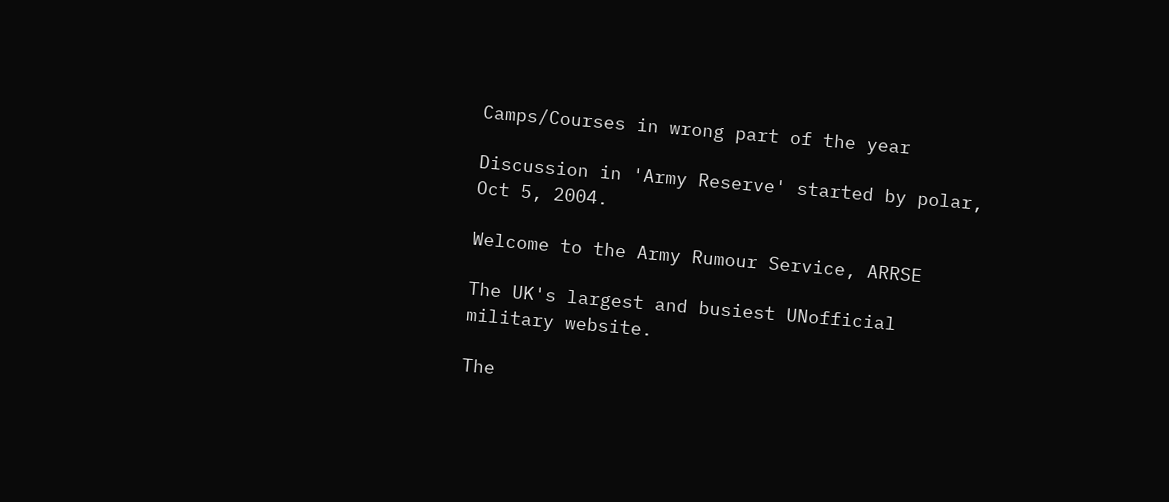Camps/Courses in wrong part of the year

Discussion in 'Army Reserve' started by polar, Oct 5, 2004.

Welcome to the Army Rumour Service, ARRSE

The UK's largest and busiest UNofficial military website.

The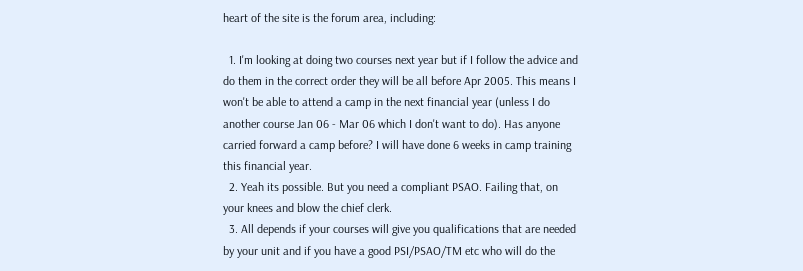heart of the site is the forum area, including:

  1. I'm looking at doing two courses next year but if I follow the advice and do them in the correct order they will be all before Apr 2005. This means I won't be able to attend a camp in the next financial year (unless I do another course Jan 06 - Mar 06 which I don't want to do). Has anyone carried forward a camp before? I will have done 6 weeks in camp training this financial year.
  2. Yeah its possible. But you need a compliant PSAO. Failing that, on your knees and blow the chief clerk.
  3. All depends if your courses will give you qualifications that are needed by your unit and if you have a good PSI/PSAO/TM etc who will do the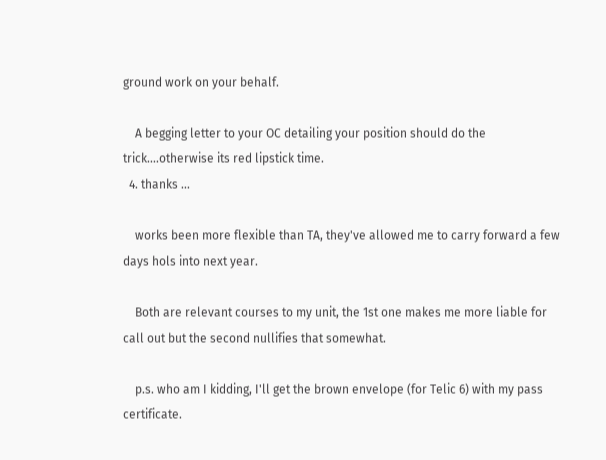ground work on your behalf.

    A begging letter to your OC detailing your position should do the trick....otherwise its red lipstick time.
  4. thanks ...

    works been more flexible than TA, they've allowed me to carry forward a few days hols into next year.

    Both are relevant courses to my unit, the 1st one makes me more liable for call out but the second nullifies that somewhat.

    p.s. who am I kidding, I'll get the brown envelope (for Telic 6) with my pass certificate.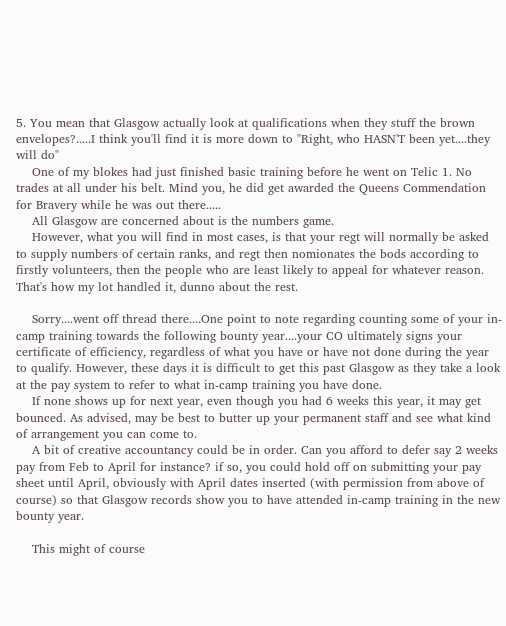5. You mean that Glasgow actually look at qualifications when they stuff the brown envelopes?.....I think you'll find it is more down to "Right, who HASN'T been yet....they will do"
    One of my blokes had just finished basic training before he went on Telic 1. No trades at all under his belt. Mind you, he did get awarded the Queens Commendation for Bravery while he was out there.....
    All Glasgow are concerned about is the numbers game.
    However, what you will find in most cases, is that your regt will normally be asked to supply numbers of certain ranks, and regt then nomionates the bods according to firstly volunteers, then the people who are least likely to appeal for whatever reason. That's how my lot handled it, dunno about the rest.

    Sorry....went off thread there....One point to note regarding counting some of your in-camp training towards the following bounty year....your CO ultimately signs your certificate of efficiency, regardless of what you have or have not done during the year to qualify. However, these days it is difficult to get this past Glasgow as they take a look at the pay system to refer to what in-camp training you have done.
    If none shows up for next year, even though you had 6 weeks this year, it may get bounced. As advised, may be best to butter up your permanent staff and see what kind of arrangement you can come to.
    A bit of creative accountancy could be in order. Can you afford to defer say 2 weeks pay from Feb to April for instance? if so, you could hold off on submitting your pay sheet until April, obviously with April dates inserted (with permission from above of course) so that Glasgow records show you to have attended in-camp training in the new bounty year.

    This might of course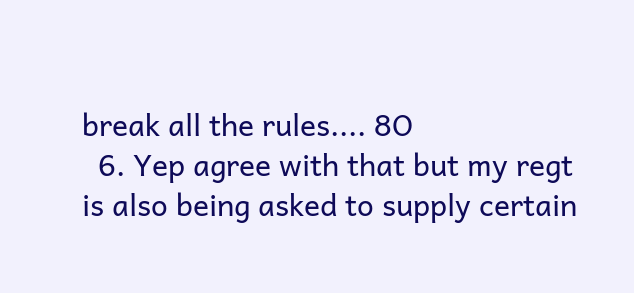break all the rules.... 8O
  6. Yep agree with that but my regt is also being asked to supply certain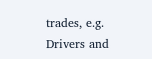trades, e.g. Drivers and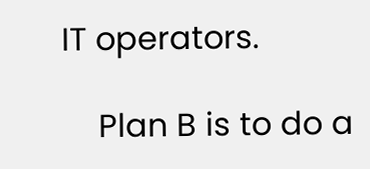IT operators.

    Plan B is to do a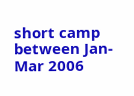short camp between Jan-Mar 2006